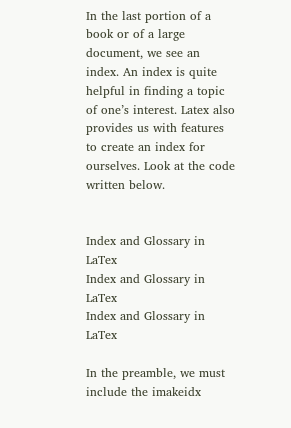In the last portion of a book or of a large document, we see an index. An index is quite helpful in finding a topic of one’s interest. Latex also provides us with features to create an index for ourselves. Look at the code written below.


Index and Glossary in LaTex
Index and Glossary in LaTex
Index and Glossary in LaTex

In the preamble, we must include the imakeidx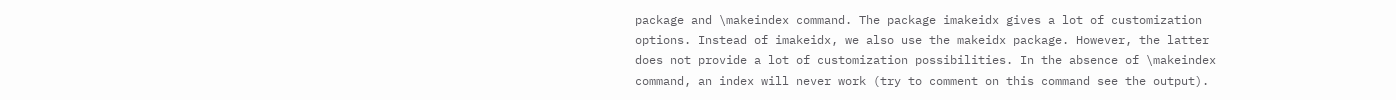package and \makeindex command. The package imakeidx gives a lot of customization options. Instead of imakeidx, we also use the makeidx package. However, the latter does not provide a lot of customization possibilities. In the absence of \makeindex command, an index will never work (try to comment on this command see the output).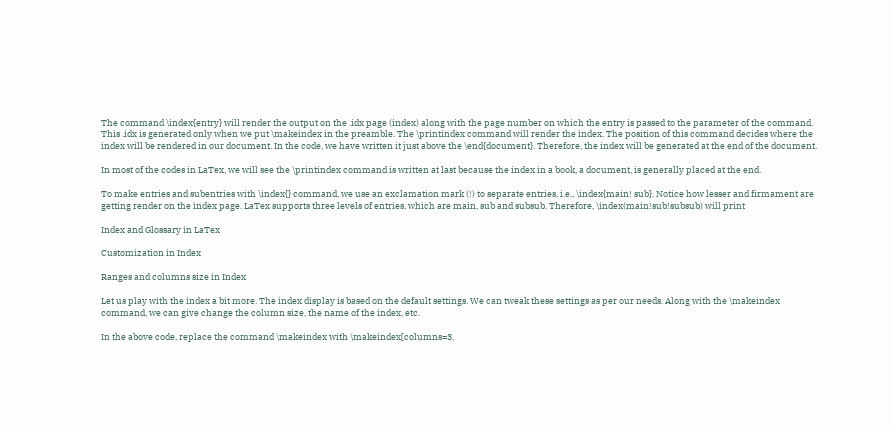The command \index{entry} will render the output on the .idx page (index) along with the page number on which the entry is passed to the parameter of the command. This .idx is generated only when we put \makeindex in the preamble. The \printindex command will render the index. The position of this command decides where the index will be rendered in our document. In the code, we have written it just above the \end{document}. Therefore, the index will be generated at the end of the document.

In most of the codes in LaTex, we will see the \printindex command is written at last because the index in a book, a document, is generally placed at the end.

To make entries and subentries with \index{} command, we use an exclamation mark (!) to separate entries, i.e., \index{main! sub}. Notice how lesser and firmament are getting render on the index page. LaTex supports three levels of entries, which are main, sub and subsub. Therefore, \index(main!sub!subsub) will print

Index and Glossary in LaTex

Customization in Index

Ranges and columns size in Index

Let us play with the index a bit more. The index display is based on the default settings. We can tweak these settings as per our needs. Along with the \makeindex command, we can give change the column size, the name of the index, etc.

In the above code, replace the command \makeindex with \makeindex[columns=3,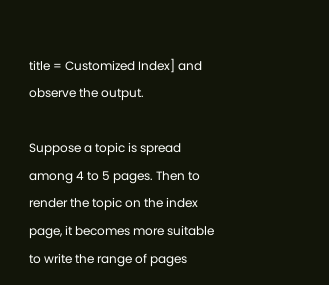title = Customized Index] and observe the output.

Suppose a topic is spread among 4 to 5 pages. Then to render the topic on the index page, it becomes more suitable to write the range of pages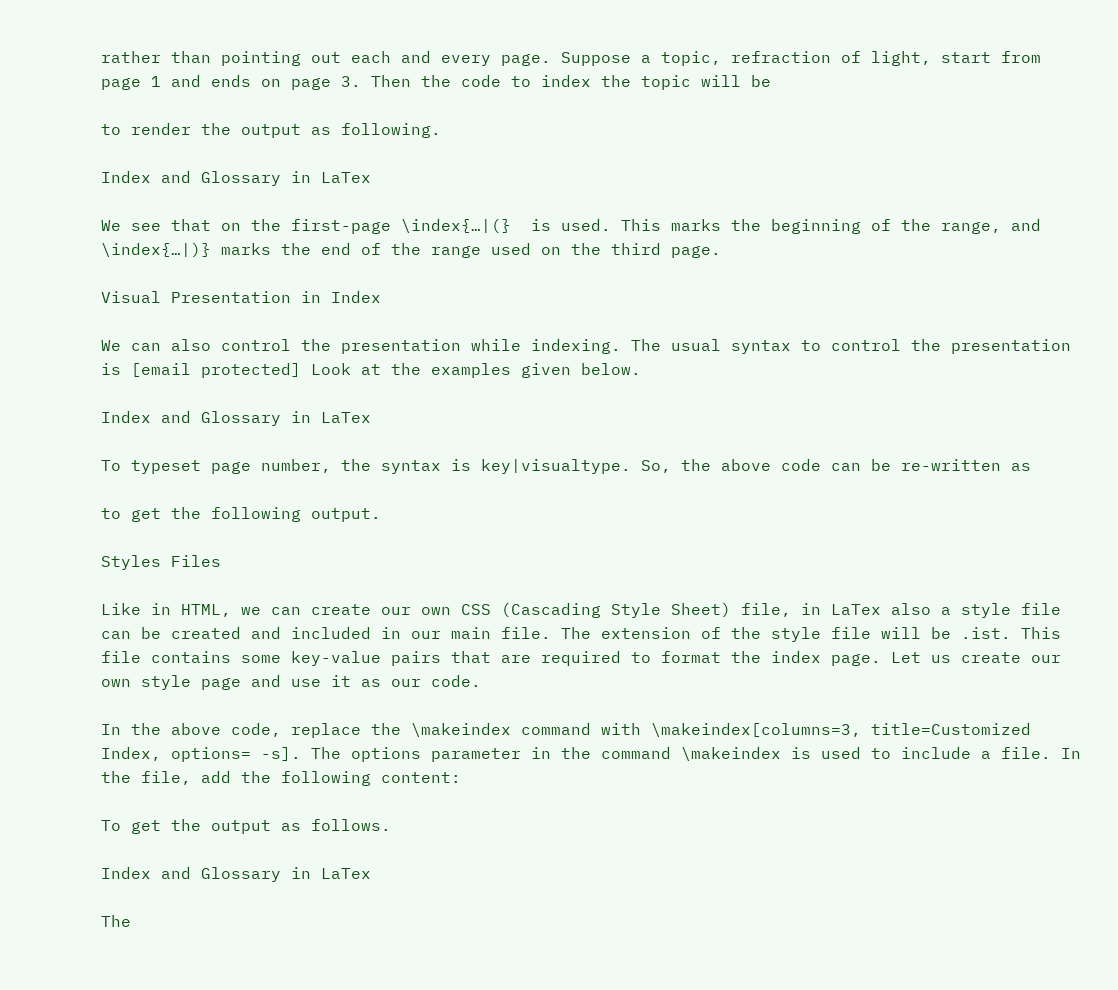rather than pointing out each and every page. Suppose a topic, refraction of light, start from page 1 and ends on page 3. Then the code to index the topic will be

to render the output as following.

Index and Glossary in LaTex

We see that on the first-page \index{…|(}  is used. This marks the beginning of the range, and \index{…|)} marks the end of the range used on the third page.

Visual Presentation in Index

We can also control the presentation while indexing. The usual syntax to control the presentation is [email protected] Look at the examples given below.

Index and Glossary in LaTex

To typeset page number, the syntax is key|visualtype. So, the above code can be re-written as

to get the following output.

Styles Files

Like in HTML, we can create our own CSS (Cascading Style Sheet) file, in LaTex also a style file can be created and included in our main file. The extension of the style file will be .ist. This file contains some key-value pairs that are required to format the index page. Let us create our own style page and use it as our code.

In the above code, replace the \makeindex command with \makeindex[columns=3, title=Customized Index, options= -s]. The options parameter in the command \makeindex is used to include a file. In the file, add the following content:

To get the output as follows.

Index and Glossary in LaTex

The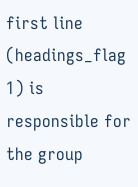first line (headings_flag 1) is responsible for the group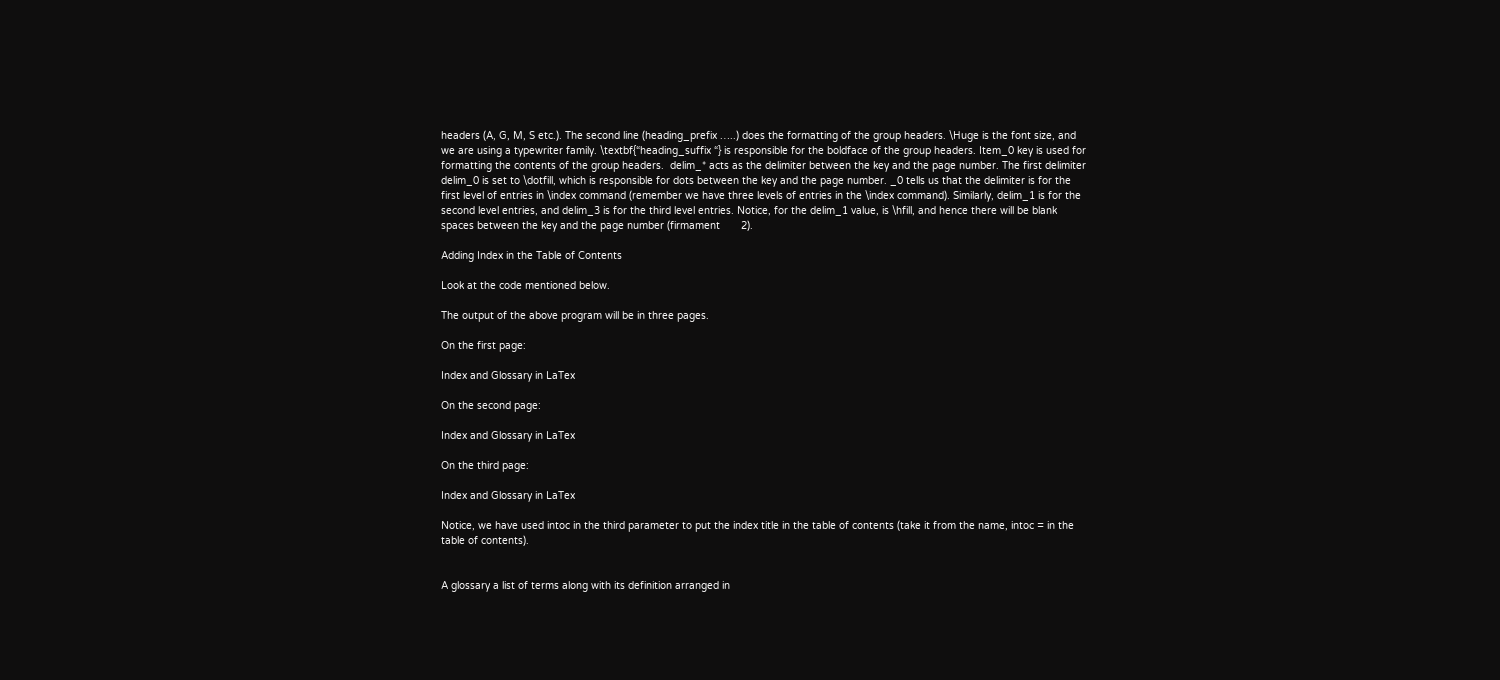headers (A, G, M, S etc.). The second line (heading_prefix …..) does the formatting of the group headers. \Huge is the font size, and we are using a typewriter family. \textbf{“heading_suffix “} is responsible for the boldface of the group headers. Item_0 key is used for formatting the contents of the group headers.  delim_* acts as the delimiter between the key and the page number. The first delimiter delim_0 is set to \dotfill, which is responsible for dots between the key and the page number. _0 tells us that the delimiter is for the first level of entries in \index command (remember we have three levels of entries in the \index command). Similarly, delim_1 is for the second level entries, and delim_3 is for the third level entries. Notice, for the delim_1 value, is \hfill, and hence there will be blank spaces between the key and the page number (firmament       2).

Adding Index in the Table of Contents

Look at the code mentioned below.

The output of the above program will be in three pages.

On the first page:

Index and Glossary in LaTex

On the second page:

Index and Glossary in LaTex

On the third page:

Index and Glossary in LaTex

Notice, we have used intoc in the third parameter to put the index title in the table of contents (take it from the name, intoc = in the table of contents).


A glossary a list of terms along with its definition arranged in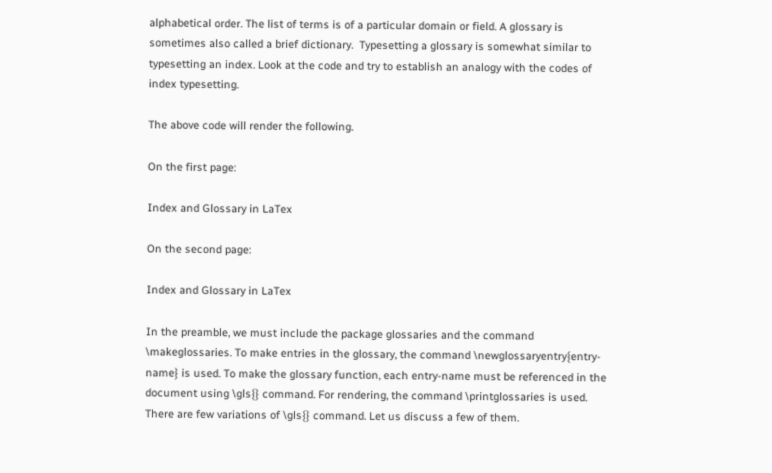alphabetical order. The list of terms is of a particular domain or field. A glossary is sometimes also called a brief dictionary.  Typesetting a glossary is somewhat similar to typesetting an index. Look at the code and try to establish an analogy with the codes of index typesetting.

The above code will render the following.

On the first page:

Index and Glossary in LaTex

On the second page:

Index and Glossary in LaTex

In the preamble, we must include the package glossaries and the command \makeglossaries. To make entries in the glossary, the command \newglossaryentry{entry-name} is used. To make the glossary function, each entry-name must be referenced in the document using \gls{} command. For rendering, the command \printglossaries is used. There are few variations of \gls{} command. Let us discuss a few of them.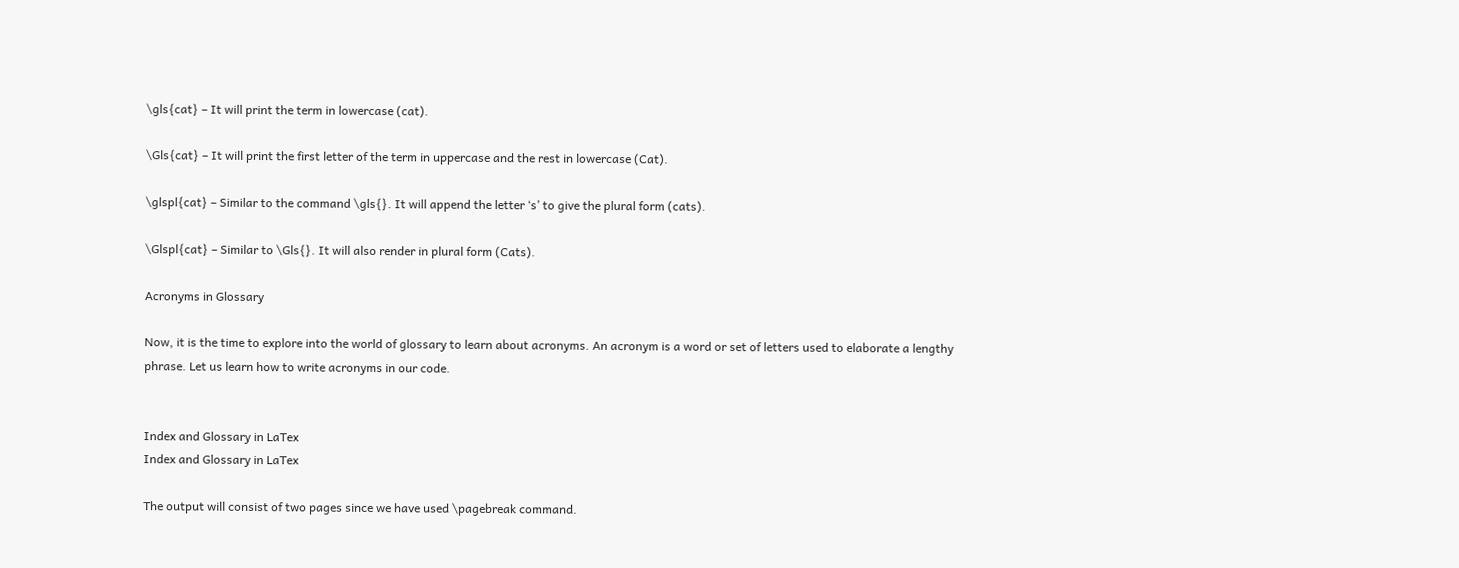\gls{cat} – It will print the term in lowercase (cat).

\Gls{cat} – It will print the first letter of the term in uppercase and the rest in lowercase (Cat).

\glspl{cat} – Similar to the command \gls{}. It will append the letter ‘s’ to give the plural form (cats).

\Glspl{cat} – Similar to \Gls{}. It will also render in plural form (Cats).

Acronyms in Glossary

Now, it is the time to explore into the world of glossary to learn about acronyms. An acronym is a word or set of letters used to elaborate a lengthy phrase. Let us learn how to write acronyms in our code.


Index and Glossary in LaTex
Index and Glossary in LaTex

The output will consist of two pages since we have used \pagebreak command.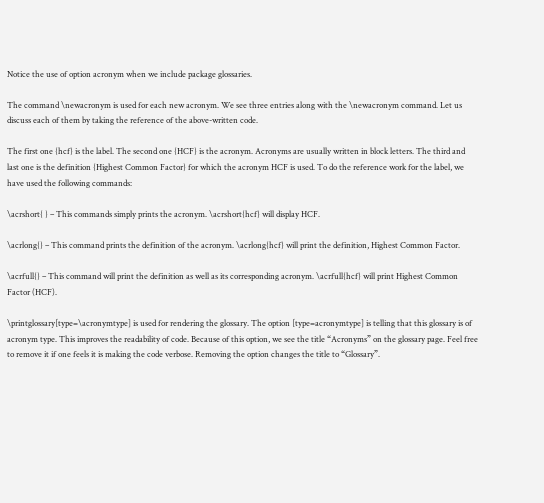Notice the use of option acronym when we include package glossaries.

The command \newacronym is used for each new acronym. We see three entries along with the \newacronym command. Let us discuss each of them by taking the reference of the above-written code.

The first one {hcf} is the label. The second one {HCF} is the acronym. Acronyms are usually written in block letters. The third and last one is the definition {Highest Common Factor} for which the acronym HCF is used. To do the reference work for the label, we have used the following commands:

\acrshort{ } – This commands simply prints the acronym. \acrshort{hcf} will display HCF.

\acrlong{} – This command prints the definition of the acronym. \acrlong{hcf} will print the definition, Highest Common Factor.

\acrfull{} – This command will print the definition as well as its corresponding acronym. \acrfull{hcf} will print Highest Common Factor (HCF).

\printglossary[type=\acronymtype] is used for rendering the glossary. The option [type=acronymtype] is telling that this glossary is of acronym type. This improves the readability of code. Because of this option, we see the title “Acronyms” on the glossary page. Feel free to remove it if one feels it is making the code verbose. Removing the option changes the title to “Glossary”.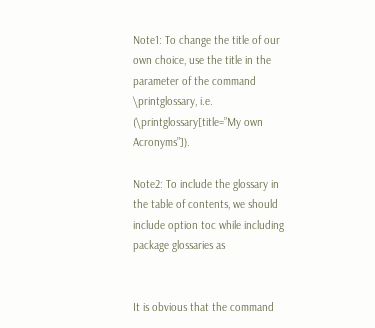Note1: To change the title of our own choice, use the title in the parameter of the command \printglossary, i.e. (\printglossary[title=”My own Acronyms”]).

Note2: To include the glossary in the table of contents, we should include option toc while including package glossaries as


It is obvious that the command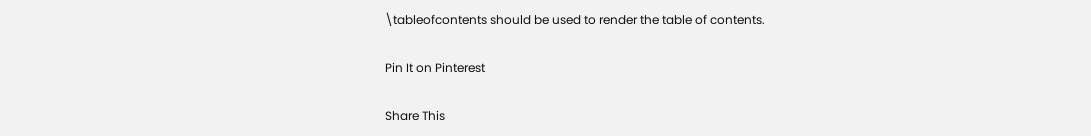\tableofcontents should be used to render the table of contents.

Pin It on Pinterest

Share This